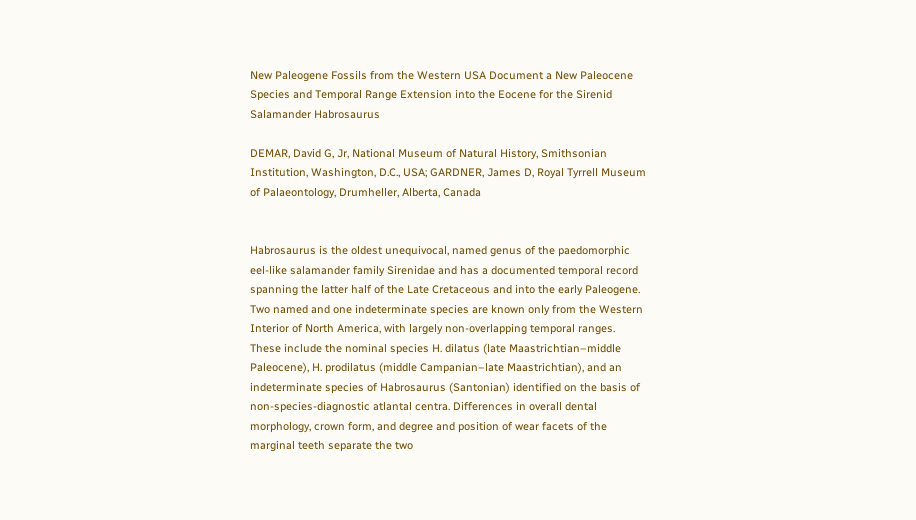New Paleogene Fossils from the Western USA Document a New Paleocene Species and Temporal Range Extension into the Eocene for the Sirenid Salamander Habrosaurus

DEMAR, David G, Jr, National Museum of Natural History, Smithsonian Institution, Washington, D.C., USA; GARDNER, James D, Royal Tyrrell Museum of Palaeontology, Drumheller, Alberta, Canada


Habrosaurus is the oldest unequivocal, named genus of the paedomorphic eel-like salamander family Sirenidae and has a documented temporal record spanning the latter half of the Late Cretaceous and into the early Paleogene. Two named and one indeterminate species are known only from the Western Interior of North America, with largely non-overlapping temporal ranges. These include the nominal species H. dilatus (late Maastrichtian–middle Paleocene), H. prodilatus (middle Campanian–late Maastrichtian), and an indeterminate species of Habrosaurus (Santonian) identified on the basis of non-species-diagnostic atlantal centra. Differences in overall dental morphology, crown form, and degree and position of wear facets of the marginal teeth separate the two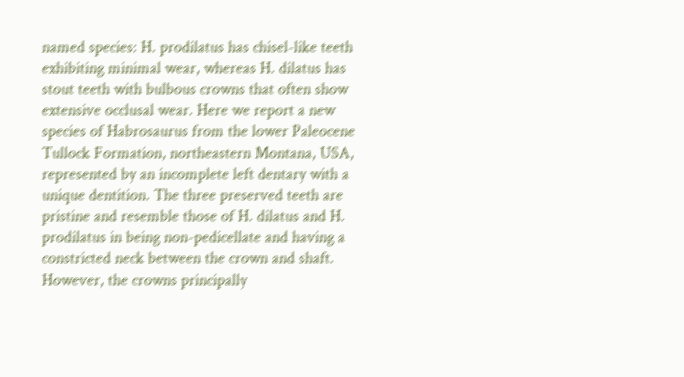named species: H. prodilatus has chisel-like teeth exhibiting minimal wear, whereas H. dilatus has stout teeth with bulbous crowns that often show extensive occlusal wear. Here we report a new species of Habrosaurus from the lower Paleocene Tullock Formation, northeastern Montana, USA, represented by an incomplete left dentary with a unique dentition. The three preserved teeth are pristine and resemble those of H. dilatus and H. prodilatus in being non-pedicellate and having a constricted neck between the crown and shaft. However, the crowns principally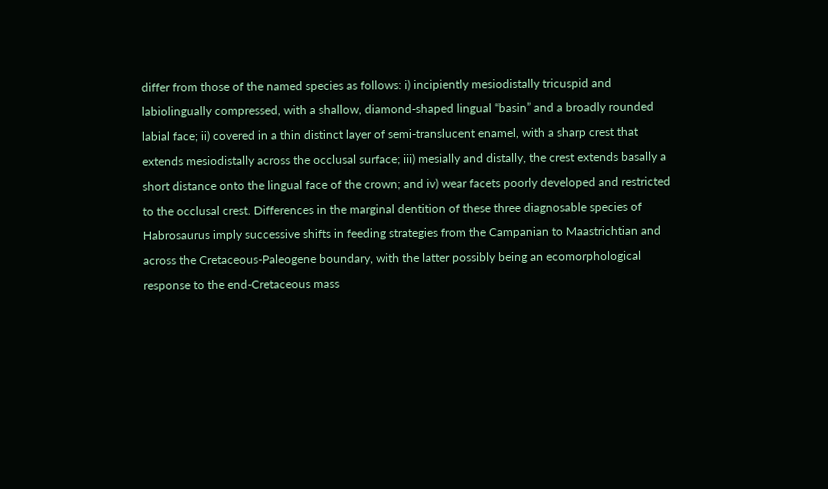differ from those of the named species as follows: i) incipiently mesiodistally tricuspid and labiolingually compressed, with a shallow, diamond-shaped lingual “basin” and a broadly rounded labial face; ii) covered in a thin distinct layer of semi-translucent enamel, with a sharp crest that extends mesiodistally across the occlusal surface; iii) mesially and distally, the crest extends basally a short distance onto the lingual face of the crown; and iv) wear facets poorly developed and restricted to the occlusal crest. Differences in the marginal dentition of these three diagnosable species of Habrosaurus imply successive shifts in feeding strategies from the Campanian to Maastrichtian and across the Cretaceous-Paleogene boundary, with the latter possibly being an ecomorphological response to the end-Cretaceous mass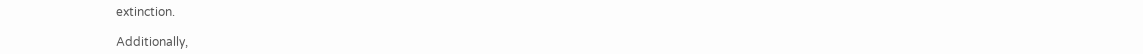extinction.

Additionally,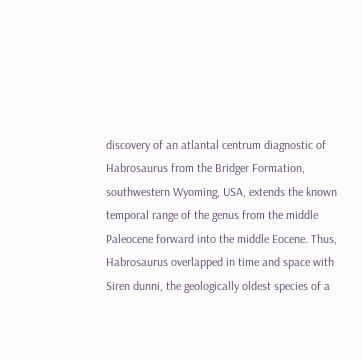discovery of an atlantal centrum diagnostic of Habrosaurus from the Bridger Formation, southwestern Wyoming, USA, extends the known temporal range of the genus from the middle Paleocene forward into the middle Eocene. Thus, Habrosaurus overlapped in time and space with Siren dunni, the geologically oldest species of a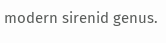modern sirenid genus.